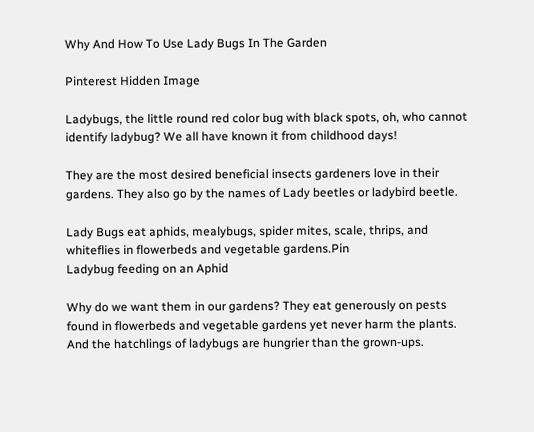Why And How To Use Lady Bugs In The Garden

Pinterest Hidden Image

Ladybugs, the little round red color bug with black spots, oh, who cannot identify ladybug? We all have known it from childhood days!

They are the most desired beneficial insects gardeners love in their gardens. They also go by the names of Lady beetles or ladybird beetle.

Lady Bugs eat aphids, mealybugs, spider mites, scale, thrips, and whiteflies in flowerbeds and vegetable gardens.Pin
Ladybug feeding on an Aphid

Why do we want them in our gardens? They eat generously on pests found in flowerbeds and vegetable gardens yet never harm the plants. And the hatchlings of ladybugs are hungrier than the grown-ups.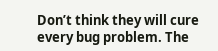Don’t think they will cure every bug problem. The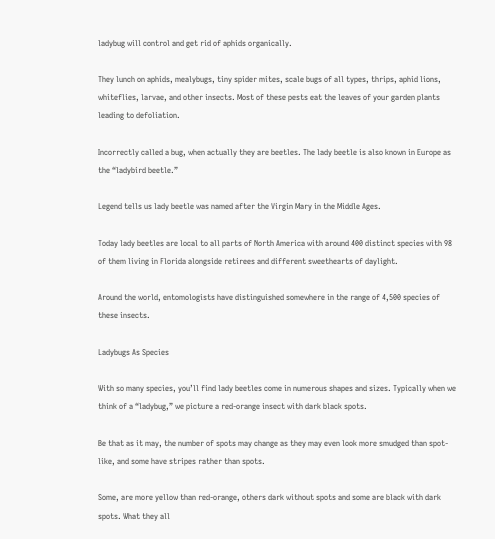ladybug will control and get rid of aphids organically.

They lunch on aphids, mealybugs, tiny spider mites, scale bugs of all types, thrips, aphid lions, whiteflies, larvae, and other insects. Most of these pests eat the leaves of your garden plants leading to defoliation.

Incorrectly called a bug, when actually they are beetles. The lady beetle is also known in Europe as the “ladybird beetle.”

Legend tells us lady beetle was named after the Virgin Mary in the Middle Ages.

Today lady beetles are local to all parts of North America with around 400 distinct species with 98 of them living in Florida alongside retirees and different sweethearts of daylight.

Around the world, entomologists have distinguished somewhere in the range of 4,500 species of these insects.

Ladybugs As Species

With so many species, you’ll find lady beetles come in numerous shapes and sizes. Typically when we think of a “ladybug,” we picture a red-orange insect with dark black spots.

Be that as it may, the number of spots may change as they may even look more smudged than spot-like, and some have stripes rather than spots.

Some, are more yellow than red-orange, others dark without spots and some are black with dark spots. What they all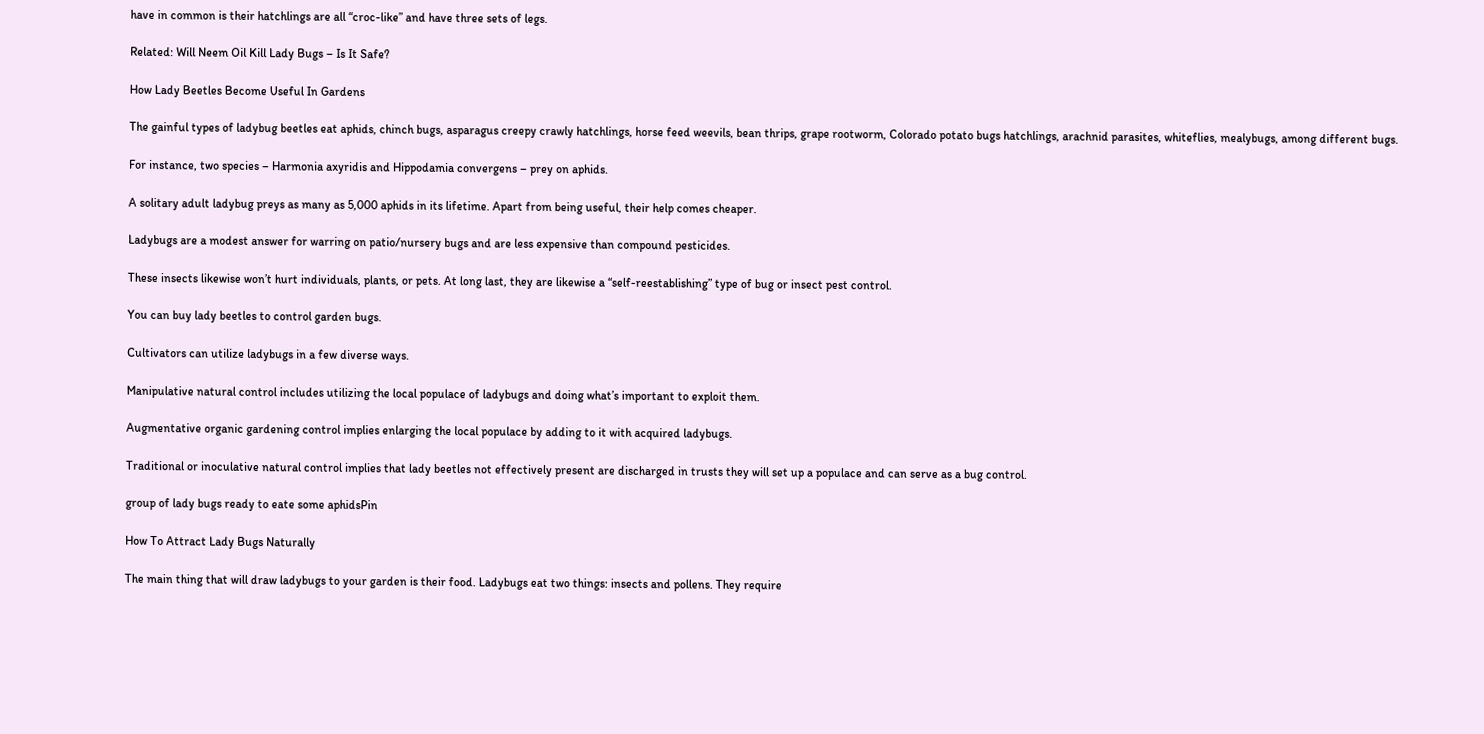have in common is their hatchlings are all “croc-like” and have three sets of legs.

Related: Will Neem Oil Kill Lady Bugs – Is It Safe?

How Lady Beetles Become Useful In Gardens

The gainful types of ladybug beetles eat aphids, chinch bugs, asparagus creepy crawly hatchlings, horse feed weevils, bean thrips, grape rootworm, Colorado potato bugs hatchlings, arachnid parasites, whiteflies, mealybugs, among different bugs.

For instance, two species – Harmonia axyridis and Hippodamia convergens – prey on aphids.

A solitary adult ladybug preys as many as 5,000 aphids in its lifetime. Apart from being useful, their help comes cheaper.

Ladybugs are a modest answer for warring on patio/nursery bugs and are less expensive than compound pesticides.

These insects likewise won’t hurt individuals, plants, or pets. At long last, they are likewise a “self-reestablishing” type of bug or insect pest control.

You can buy lady beetles to control garden bugs.

Cultivators can utilize ladybugs in a few diverse ways.

Manipulative natural control includes utilizing the local populace of ladybugs and doing what’s important to exploit them.

Augmentative organic gardening control implies enlarging the local populace by adding to it with acquired ladybugs.

Traditional or inoculative natural control implies that lady beetles not effectively present are discharged in trusts they will set up a populace and can serve as a bug control.

group of lady bugs ready to eate some aphidsPin

How To Attract Lady Bugs Naturally

The main thing that will draw ladybugs to your garden is their food. Ladybugs eat two things: insects and pollens. They require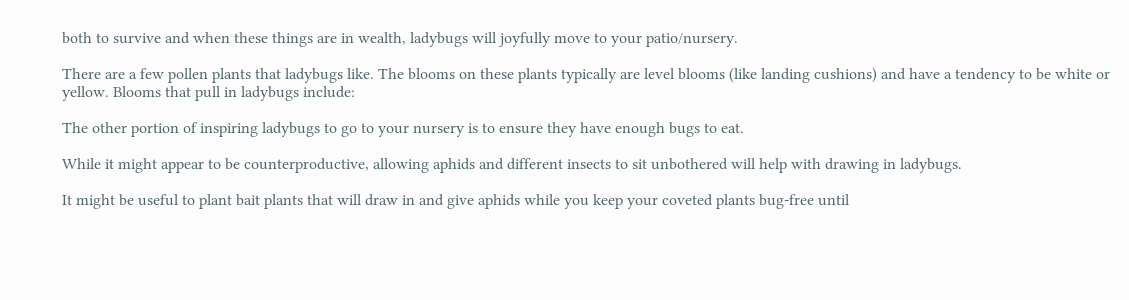both to survive and when these things are in wealth, ladybugs will joyfully move to your patio/nursery.

There are a few pollen plants that ladybugs like. The blooms on these plants typically are level blooms (like landing cushions) and have a tendency to be white or yellow. Blooms that pull in ladybugs include:

The other portion of inspiring ladybugs to go to your nursery is to ensure they have enough bugs to eat.

While it might appear to be counterproductive, allowing aphids and different insects to sit unbothered will help with drawing in ladybugs.

It might be useful to plant bait plants that will draw in and give aphids while you keep your coveted plants bug-free until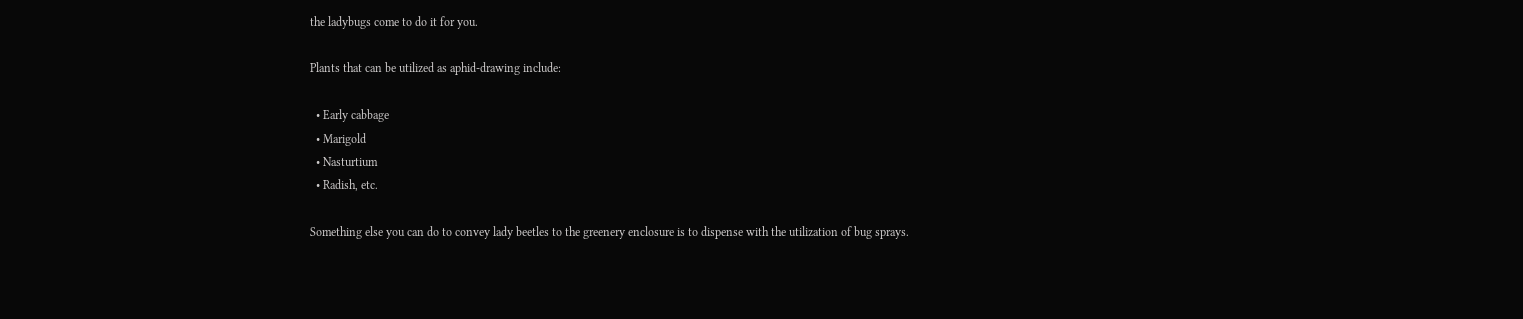the ladybugs come to do it for you.

Plants that can be utilized as aphid-drawing include:

  • Early cabbage
  • Marigold
  • Nasturtium
  • Radish, etc.

Something else you can do to convey lady beetles to the greenery enclosure is to dispense with the utilization of bug sprays.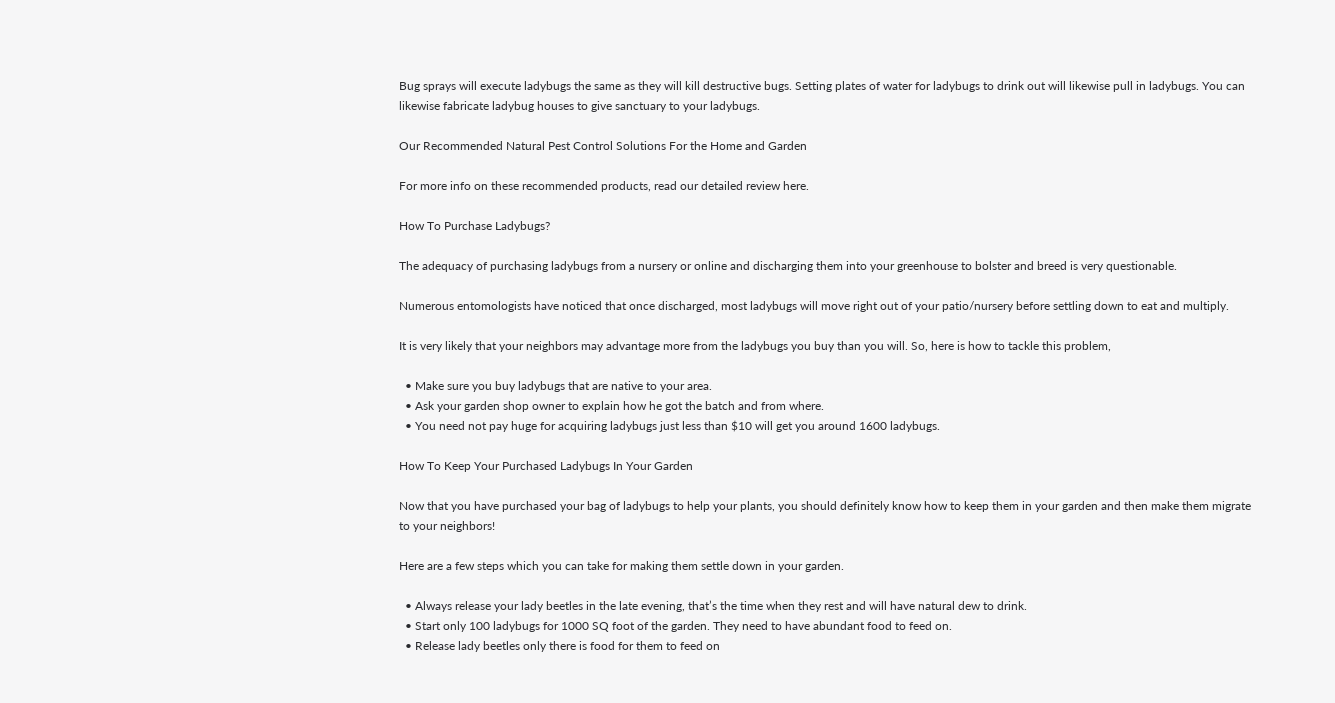Bug sprays will execute ladybugs the same as they will kill destructive bugs. Setting plates of water for ladybugs to drink out will likewise pull in ladybugs. You can likewise fabricate ladybug houses to give sanctuary to your ladybugs.

Our Recommended Natural Pest Control Solutions For the Home and Garden

For more info on these recommended products, read our detailed review here.

How To Purchase Ladybugs?

The adequacy of purchasing ladybugs from a nursery or online and discharging them into your greenhouse to bolster and breed is very questionable.

Numerous entomologists have noticed that once discharged, most ladybugs will move right out of your patio/nursery before settling down to eat and multiply.

It is very likely that your neighbors may advantage more from the ladybugs you buy than you will. So, here is how to tackle this problem,

  • Make sure you buy ladybugs that are native to your area.
  • Ask your garden shop owner to explain how he got the batch and from where.
  • You need not pay huge for acquiring ladybugs just less than $10 will get you around 1600 ladybugs.

How To Keep Your Purchased Ladybugs In Your Garden

Now that you have purchased your bag of ladybugs to help your plants, you should definitely know how to keep them in your garden and then make them migrate to your neighbors!

Here are a few steps which you can take for making them settle down in your garden.

  • Always release your lady beetles in the late evening, that’s the time when they rest and will have natural dew to drink.
  • Start only 100 ladybugs for 1000 SQ foot of the garden. They need to have abundant food to feed on.
  • Release lady beetles only there is food for them to feed on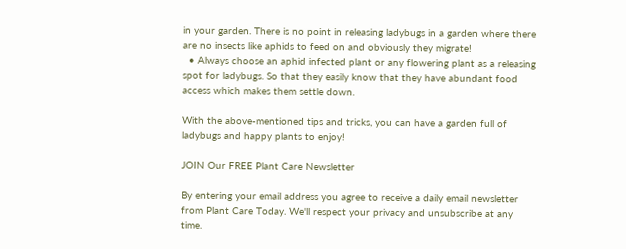in your garden. There is no point in releasing ladybugs in a garden where there are no insects like aphids to feed on and obviously they migrate!
  • Always choose an aphid infected plant or any flowering plant as a releasing spot for ladybugs. So that they easily know that they have abundant food access which makes them settle down.

With the above-mentioned tips and tricks, you can have a garden full of ladybugs and happy plants to enjoy!

JOIN Our FREE Plant Care Newsletter

By entering your email address you agree to receive a daily email newsletter from Plant Care Today. We'll respect your privacy and unsubscribe at any time.